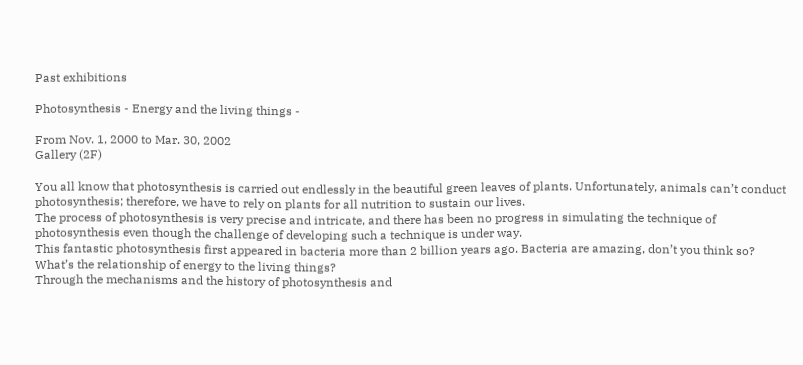Past exhibitions

Photosynthesis - Energy and the living things -

From Nov. 1, 2000 to Mar. 30, 2002
Gallery (2F)

You all know that photosynthesis is carried out endlessly in the beautiful green leaves of plants. Unfortunately, animals can’t conduct photosynthesis; therefore, we have to rely on plants for all nutrition to sustain our lives.
The process of photosynthesis is very precise and intricate, and there has been no progress in simulating the technique of photosynthesis even though the challenge of developing such a technique is under way.
This fantastic photosynthesis first appeared in bacteria more than 2 billion years ago. Bacteria are amazing, don’t you think so?
What’s the relationship of energy to the living things?
Through the mechanisms and the history of photosynthesis and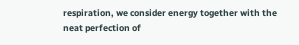respiration, we consider energy together with the neat perfection of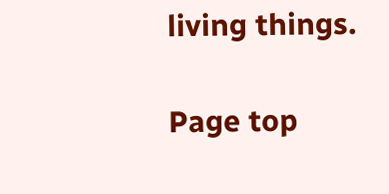living things.

Page top